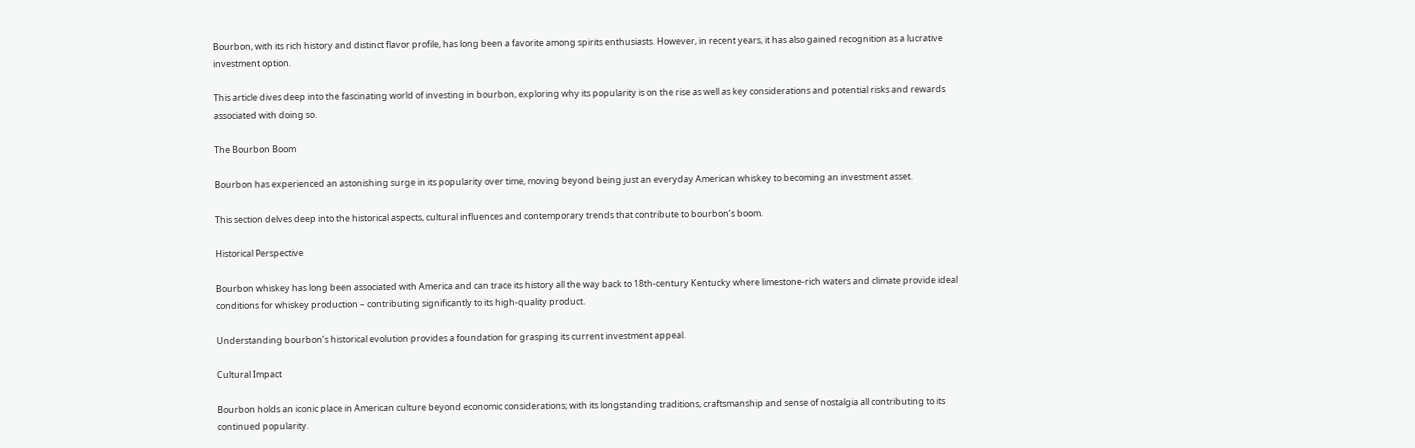Bourbon, with its rich history and distinct flavor profile, has long been a favorite among spirits enthusiasts. However, in recent years, it has also gained recognition as a lucrative investment option.

This article dives deep into the fascinating world of investing in bourbon, exploring why its popularity is on the rise as well as key considerations and potential risks and rewards associated with doing so.

The Bourbon Boom

Bourbon has experienced an astonishing surge in its popularity over time, moving beyond being just an everyday American whiskey to becoming an investment asset.

This section delves deep into the historical aspects, cultural influences and contemporary trends that contribute to bourbon’s boom.

Historical Perspective

Bourbon whiskey has long been associated with America and can trace its history all the way back to 18th-century Kentucky where limestone-rich waters and climate provide ideal conditions for whiskey production – contributing significantly to its high-quality product.

Understanding bourbon’s historical evolution provides a foundation for grasping its current investment appeal.

Cultural Impact

Bourbon holds an iconic place in American culture beyond economic considerations; with its longstanding traditions, craftsmanship and sense of nostalgia all contributing to its continued popularity.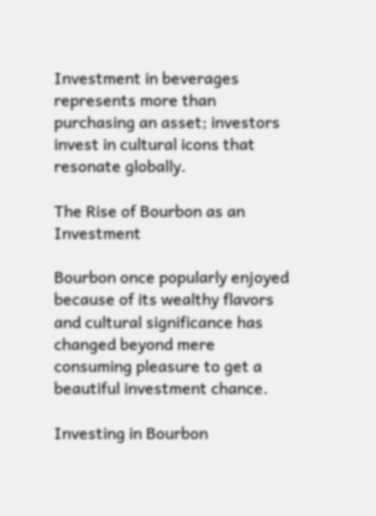Investment in beverages represents more than purchasing an asset; investors invest in cultural icons that resonate globally.

The Rise of Bourbon as an Investment

Bourbon once popularly enjoyed because of its wealthy flavors and cultural significance has changed beyond mere consuming pleasure to get a beautiful investment chance.

Investing in Bourbon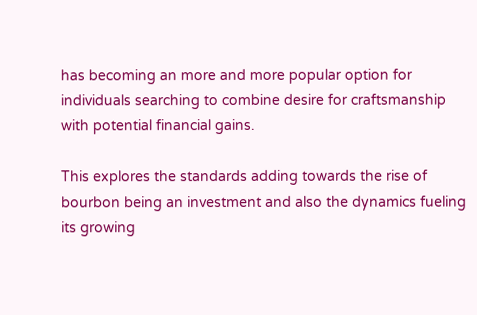has becoming an more and more popular option for individuals searching to combine desire for craftsmanship with potential financial gains.

This explores the standards adding towards the rise of bourbon being an investment and also the dynamics fueling its growing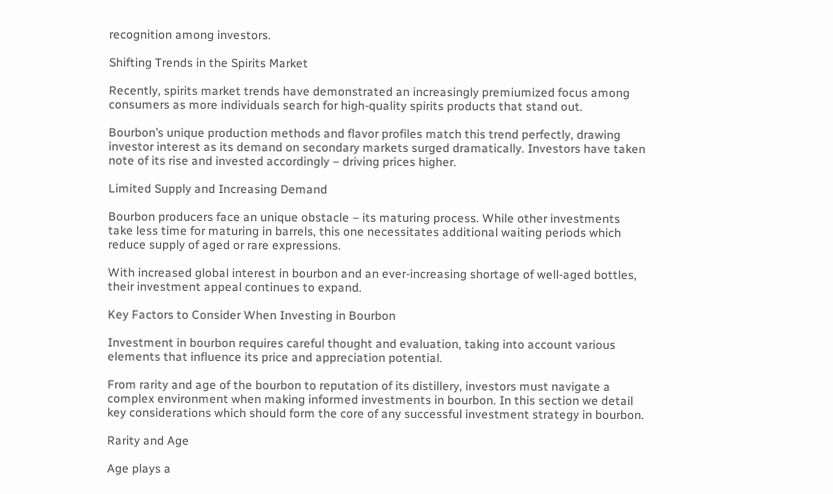recognition among investors.

Shifting Trends in the Spirits Market

Recently, spirits market trends have demonstrated an increasingly premiumized focus among consumers as more individuals search for high-quality spirits products that stand out.

Bourbon’s unique production methods and flavor profiles match this trend perfectly, drawing investor interest as its demand on secondary markets surged dramatically. Investors have taken note of its rise and invested accordingly – driving prices higher.

Limited Supply and Increasing Demand

Bourbon producers face an unique obstacle – its maturing process. While other investments take less time for maturing in barrels, this one necessitates additional waiting periods which reduce supply of aged or rare expressions.

With increased global interest in bourbon and an ever-increasing shortage of well-aged bottles, their investment appeal continues to expand.

Key Factors to Consider When Investing in Bourbon

Investment in bourbon requires careful thought and evaluation, taking into account various elements that influence its price and appreciation potential.

From rarity and age of the bourbon to reputation of its distillery, investors must navigate a complex environment when making informed investments in bourbon. In this section we detail key considerations which should form the core of any successful investment strategy in bourbon.

Rarity and Age

Age plays a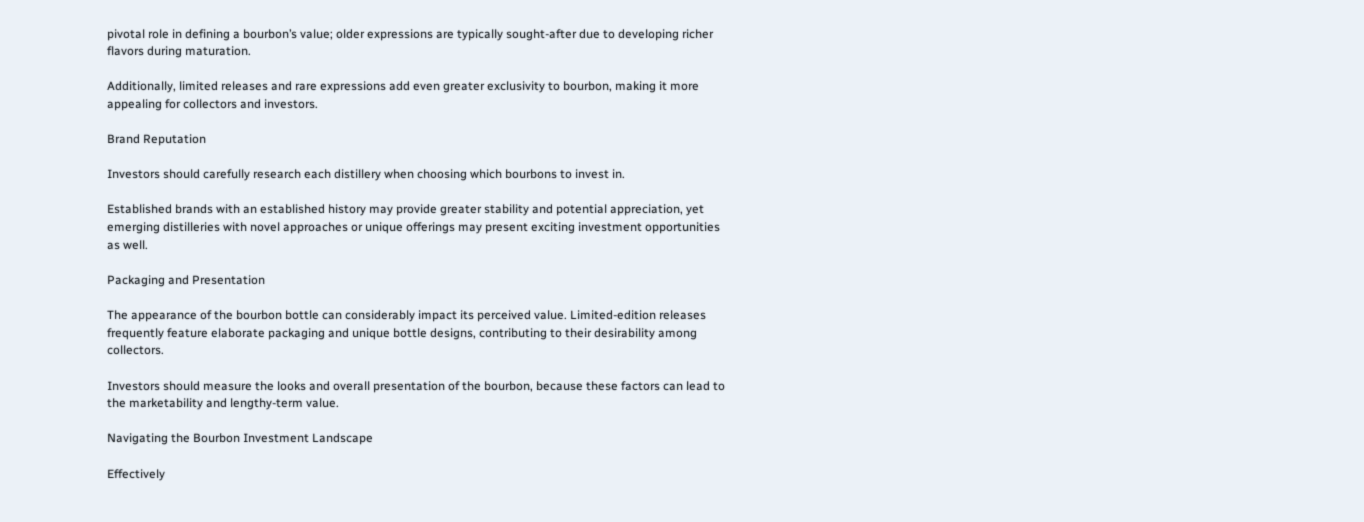pivotal role in defining a bourbon’s value; older expressions are typically sought-after due to developing richer flavors during maturation.

Additionally, limited releases and rare expressions add even greater exclusivity to bourbon, making it more appealing for collectors and investors.

Brand Reputation

Investors should carefully research each distillery when choosing which bourbons to invest in.

Established brands with an established history may provide greater stability and potential appreciation, yet emerging distilleries with novel approaches or unique offerings may present exciting investment opportunities as well.

Packaging and Presentation

The appearance of the bourbon bottle can considerably impact its perceived value. Limited-edition releases frequently feature elaborate packaging and unique bottle designs, contributing to their desirability among collectors.

Investors should measure the looks and overall presentation of the bourbon, because these factors can lead to the marketability and lengthy-term value.

Navigating the Bourbon Investment Landscape

Effectively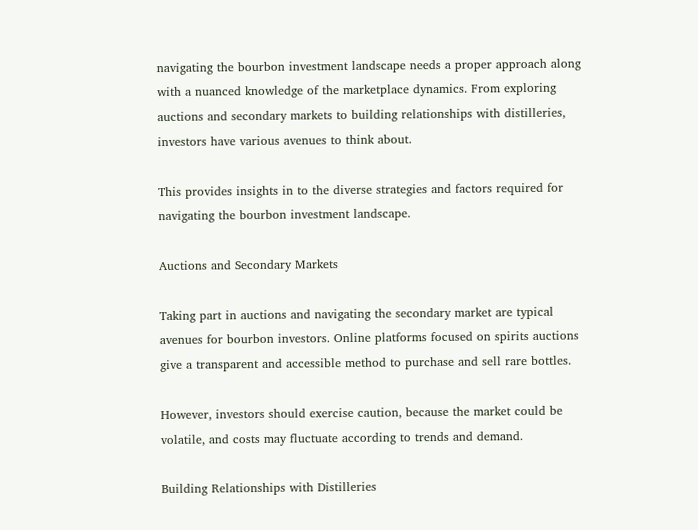navigating the bourbon investment landscape needs a proper approach along with a nuanced knowledge of the marketplace dynamics. From exploring auctions and secondary markets to building relationships with distilleries, investors have various avenues to think about.

This provides insights in to the diverse strategies and factors required for navigating the bourbon investment landscape.

Auctions and Secondary Markets

Taking part in auctions and navigating the secondary market are typical avenues for bourbon investors. Online platforms focused on spirits auctions give a transparent and accessible method to purchase and sell rare bottles.

However, investors should exercise caution, because the market could be volatile, and costs may fluctuate according to trends and demand.

Building Relationships with Distilleries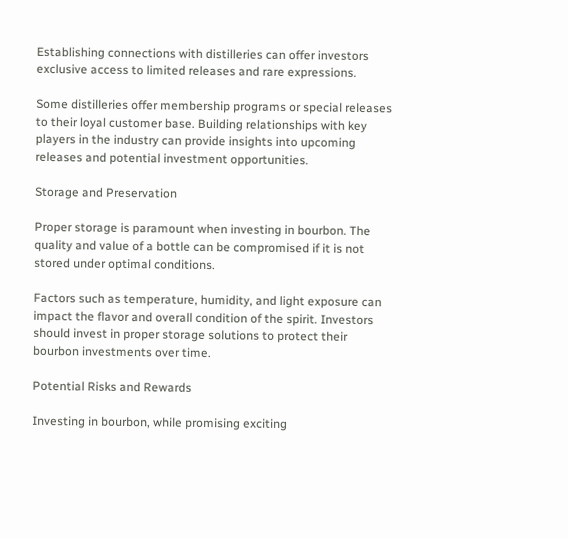Establishing connections with distilleries can offer investors exclusive access to limited releases and rare expressions.

Some distilleries offer membership programs or special releases to their loyal customer base. Building relationships with key players in the industry can provide insights into upcoming releases and potential investment opportunities.

Storage and Preservation

Proper storage is paramount when investing in bourbon. The quality and value of a bottle can be compromised if it is not stored under optimal conditions.

Factors such as temperature, humidity, and light exposure can impact the flavor and overall condition of the spirit. Investors should invest in proper storage solutions to protect their bourbon investments over time.

Potential Risks and Rewards

Investing in bourbon, while promising exciting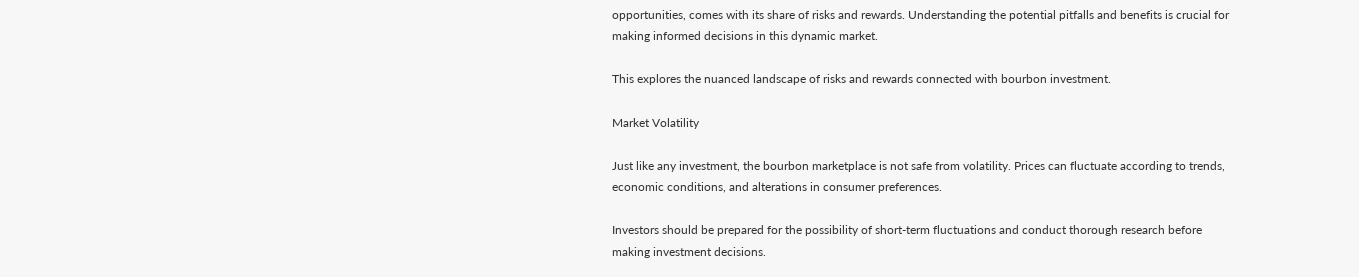opportunities, comes with its share of risks and rewards. Understanding the potential pitfalls and benefits is crucial for making informed decisions in this dynamic market.

This explores the nuanced landscape of risks and rewards connected with bourbon investment.

Market Volatility

Just like any investment, the bourbon marketplace is not safe from volatility. Prices can fluctuate according to trends, economic conditions, and alterations in consumer preferences.

Investors should be prepared for the possibility of short-term fluctuations and conduct thorough research before making investment decisions.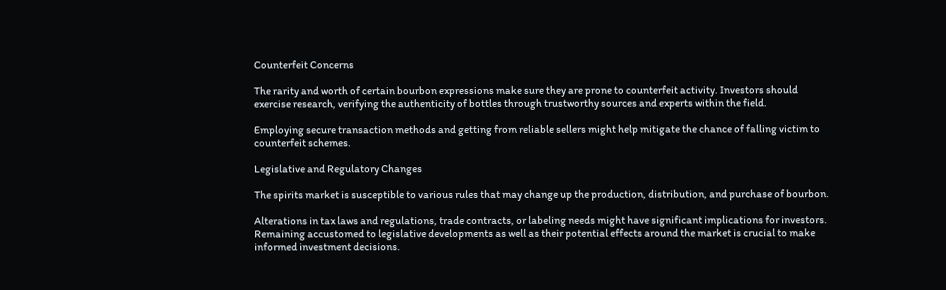Counterfeit Concerns

The rarity and worth of certain bourbon expressions make sure they are prone to counterfeit activity. Investors should exercise research, verifying the authenticity of bottles through trustworthy sources and experts within the field.

Employing secure transaction methods and getting from reliable sellers might help mitigate the chance of falling victim to counterfeit schemes.

Legislative and Regulatory Changes

The spirits market is susceptible to various rules that may change up the production, distribution, and purchase of bourbon.

Alterations in tax laws and regulations, trade contracts, or labeling needs might have significant implications for investors. Remaining accustomed to legislative developments as well as their potential effects around the market is crucial to make informed investment decisions.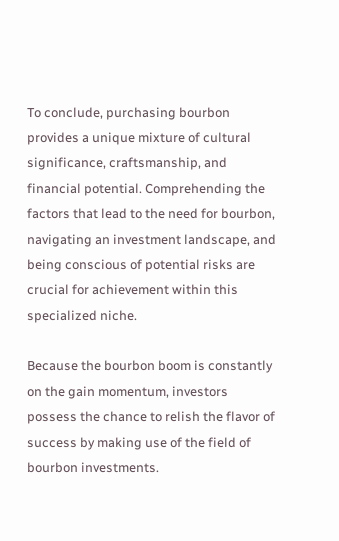To conclude, purchasing bourbon provides a unique mixture of cultural significance, craftsmanship, and financial potential. Comprehending the factors that lead to the need for bourbon, navigating an investment landscape, and being conscious of potential risks are crucial for achievement within this specialized niche.

Because the bourbon boom is constantly on the gain momentum, investors possess the chance to relish the flavor of success by making use of the field of bourbon investments.